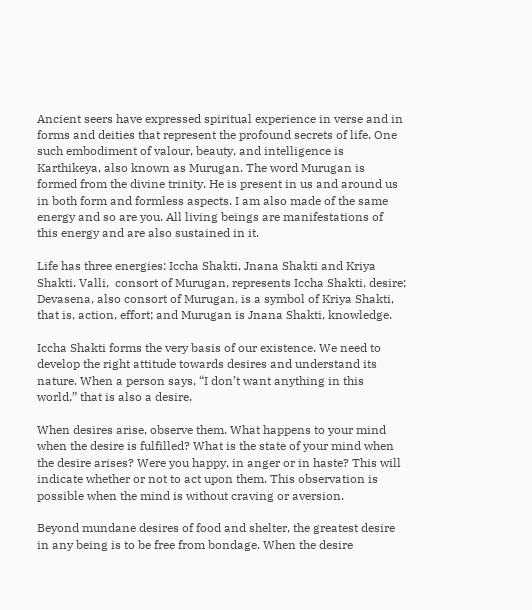Ancient seers have expressed spiritual experience in verse and in forms and deities that represent the profound secrets of life. One such embodiment of valour, beauty, and intelligence is Karthikeya, also known as Murugan. The word Murugan is formed from the divine trinity. He is present in us and around us in both form and formless aspects. I am also made of the same energy and so are you. All living beings are manifestations of this energy and are also sustained in it.

Life has three energies: Iccha Shakti, Jnana Shakti and Kriya Shakti. Valli,  consort of Murugan, represents Iccha Shakti, desire; Devasena, also consort of Murugan, is a symbol of Kriya Shakti, that is, action, effort; and Murugan is Jnana Shakti, knowledge.

Iccha Shakti forms the very basis of our existence. We need to develop the right attitude towards desires and understand its nature. When a person says, “I don’t want anything in this world,” that is also a desire.

When desires arise, observe them. What happens to your mind when the desire is fulfilled? What is the state of your mind when the desire arises? Were you happy, in anger or in haste? This will indicate whether or not to act upon them. This observation is possible when the mind is without craving or aversion.

Beyond mundane desires of food and shelter, the greatest desire in any being is to be free from bondage. When the desire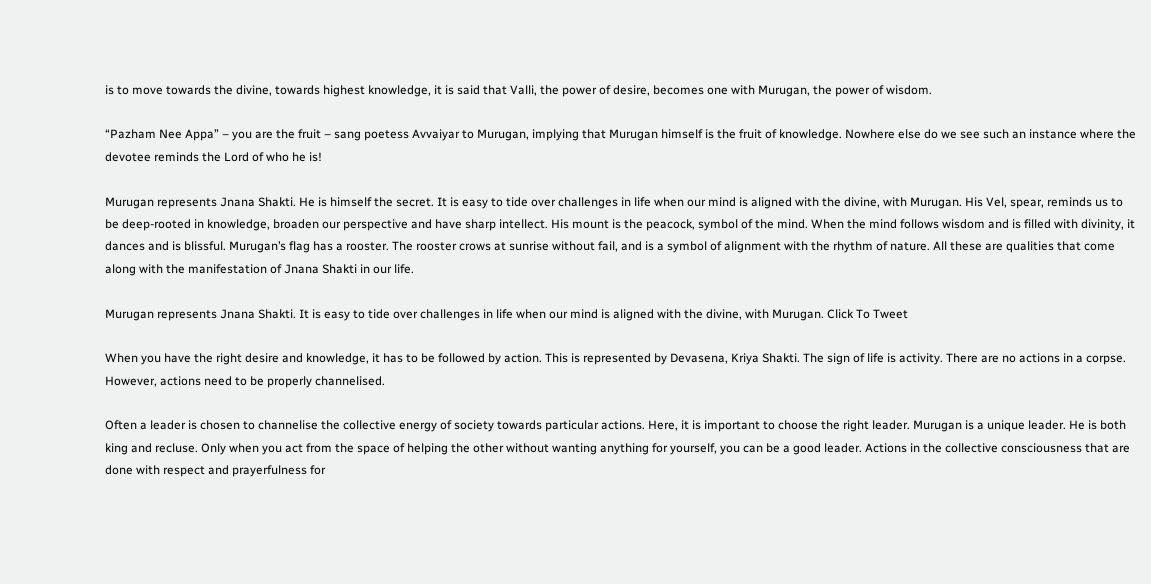is to move towards the divine, towards highest knowledge, it is said that Valli, the power of desire, becomes one with Murugan, the power of wisdom.

“Pazham Nee Appa” – you are the fruit – sang poetess Avvaiyar to Murugan, implying that Murugan himself is the fruit of knowledge. Nowhere else do we see such an instance where the devotee reminds the Lord of who he is!

Murugan represents Jnana Shakti. He is himself the secret. It is easy to tide over challenges in life when our mind is aligned with the divine, with Murugan. His Vel, spear, reminds us to be deep-rooted in knowledge, broaden our perspective and have sharp intellect. His mount is the peacock, symbol of the mind. When the mind follows wisdom and is filled with divinity, it dances and is blissful. Murugan’s flag has a rooster. The rooster crows at sunrise without fail, and is a symbol of alignment with the rhythm of nature. All these are qualities that come along with the manifestation of Jnana Shakti in our life.

Murugan represents Jnana Shakti. It is easy to tide over challenges in life when our mind is aligned with the divine, with Murugan. Click To Tweet

When you have the right desire and knowledge, it has to be followed by action. This is represented by Devasena, Kriya Shakti. The sign of life is activity. There are no actions in a corpse. However, actions need to be properly channelised.

Often a leader is chosen to channelise the collective energy of society towards particular actions. Here, it is important to choose the right leader. Murugan is a unique leader. He is both king and recluse. Only when you act from the space of helping the other without wanting anything for yourself, you can be a good leader. Actions in the collective consciousness that are done with respect and prayerfulness for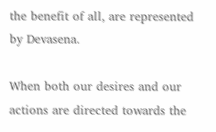the benefit of all, are represented by Devasena.

When both our desires and our actions are directed towards the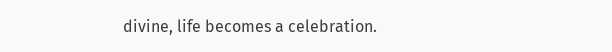divine, life becomes a celebration.